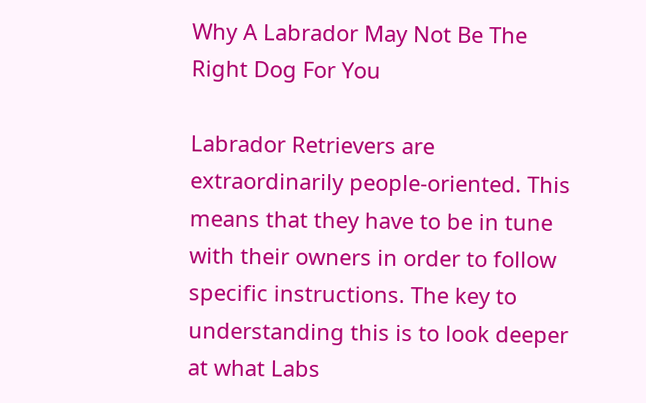Why A Labrador May Not Be The Right Dog For You

Labrador Retrievers are extraordinarily people-oriented. This means that they have to be in tune with their owners in order to follow specific instructions. The key to understanding this is to look deeper at what Labs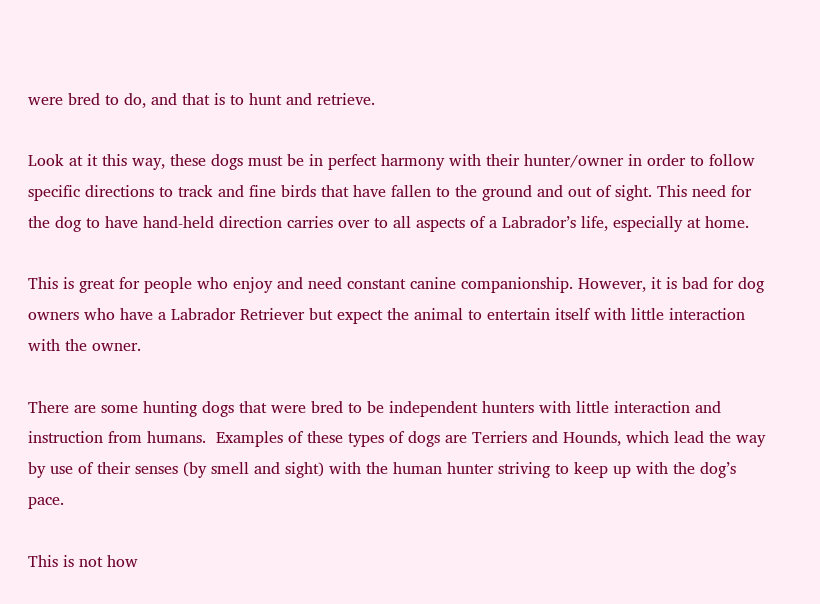were bred to do, and that is to hunt and retrieve.

Look at it this way, these dogs must be in perfect harmony with their hunter/owner in order to follow specific directions to track and fine birds that have fallen to the ground and out of sight. This need for the dog to have hand-held direction carries over to all aspects of a Labrador’s life, especially at home.

This is great for people who enjoy and need constant canine companionship. However, it is bad for dog owners who have a Labrador Retriever but expect the animal to entertain itself with little interaction with the owner.

There are some hunting dogs that were bred to be independent hunters with little interaction and instruction from humans.  Examples of these types of dogs are Terriers and Hounds, which lead the way by use of their senses (by smell and sight) with the human hunter striving to keep up with the dog’s pace.

This is not how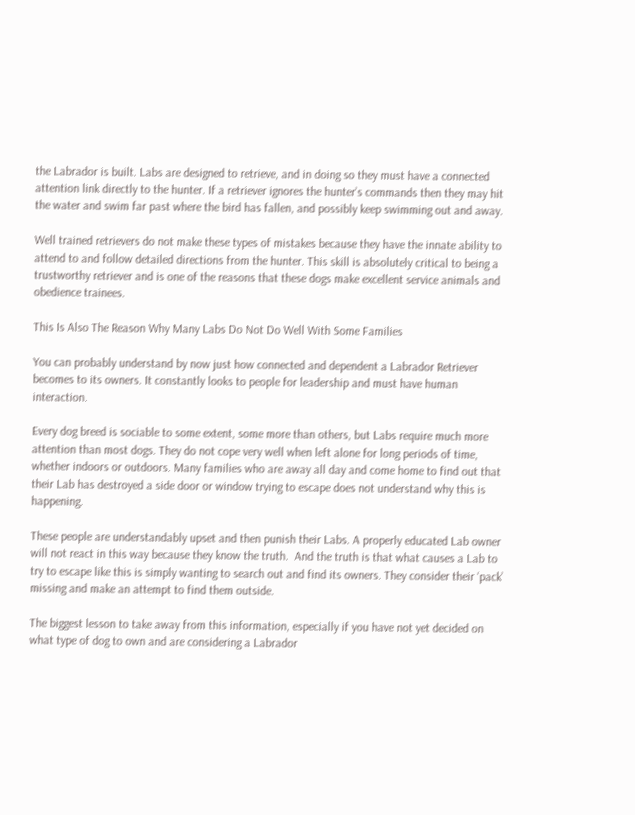the Labrador is built. Labs are designed to retrieve, and in doing so they must have a connected attention link directly to the hunter. If a retriever ignores the hunter’s commands then they may hit the water and swim far past where the bird has fallen, and possibly keep swimming out and away.

Well trained retrievers do not make these types of mistakes because they have the innate ability to attend to and follow detailed directions from the hunter. This skill is absolutely critical to being a trustworthy retriever and is one of the reasons that these dogs make excellent service animals and obedience trainees.

This Is Also The Reason Why Many Labs Do Not Do Well With Some Families

You can probably understand by now just how connected and dependent a Labrador Retriever becomes to its owners. It constantly looks to people for leadership and must have human interaction.

Every dog breed is sociable to some extent, some more than others, but Labs require much more attention than most dogs. They do not cope very well when left alone for long periods of time, whether indoors or outdoors. Many families who are away all day and come home to find out that their Lab has destroyed a side door or window trying to escape does not understand why this is happening.

These people are understandably upset and then punish their Labs. A properly educated Lab owner will not react in this way because they know the truth.  And the truth is that what causes a Lab to try to escape like this is simply wanting to search out and find its owners. They consider their ‘pack’ missing and make an attempt to find them outside.

The biggest lesson to take away from this information, especially if you have not yet decided on what type of dog to own and are considering a Labrador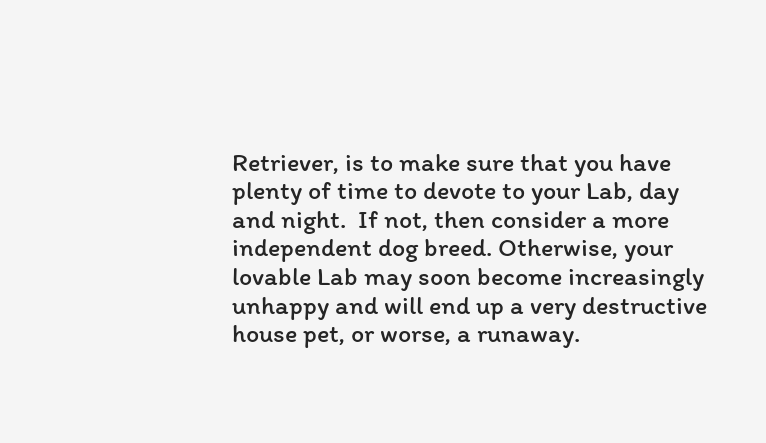Retriever, is to make sure that you have plenty of time to devote to your Lab, day and night.  If not, then consider a more independent dog breed. Otherwise, your lovable Lab may soon become increasingly unhappy and will end up a very destructive house pet, or worse, a runaway.